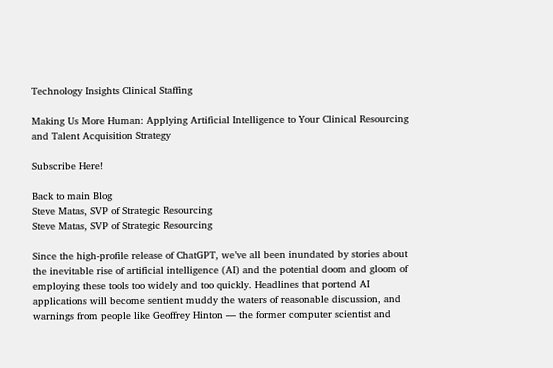Technology Insights Clinical Staffing

Making Us More Human: Applying Artificial Intelligence to Your Clinical Resourcing and Talent Acquisition Strategy

Subscribe Here!

Back to main Blog
Steve Matas, SVP of Strategic Resourcing
Steve Matas, SVP of Strategic Resourcing

Since the high-profile release of ChatGPT, we’ve all been inundated by stories about the inevitable rise of artificial intelligence (AI) and the potential doom and gloom of employing these tools too widely and too quickly. Headlines that portend AI applications will become sentient muddy the waters of reasonable discussion, and warnings from people like Geoffrey Hinton — the former computer scientist and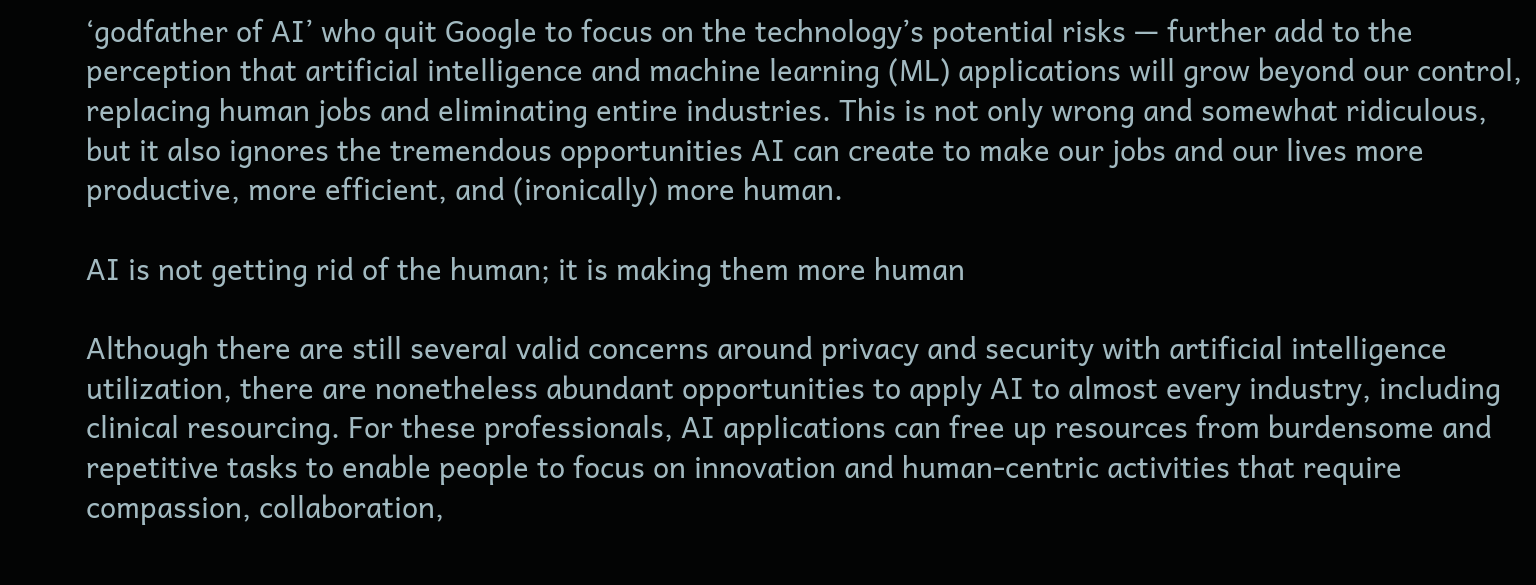‘godfather of AI’ who quit Google to focus on the technology’s potential risks — further add to the perception that artificial intelligence and machine learning (ML) applications will grow beyond our control, replacing human jobs and eliminating entire industries. This is not only wrong and somewhat ridiculous, but it also ignores the tremendous opportunities AI can create to make our jobs and our lives more productive, more efficient, and (ironically) more human.

AI is not getting rid of the human; it is making them more human

Although there are still several valid concerns around privacy and security with artificial intelligence utilization, there are nonetheless abundant opportunities to apply AI to almost every industry, including clinical resourcing. For these professionals, AI applications can free up resources from burdensome and repetitive tasks to enable people to focus on innovation and human-centric activities that require compassion, collaboration,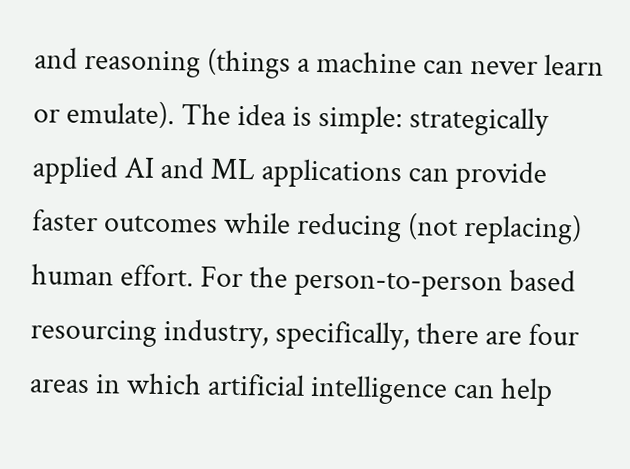and reasoning (things a machine can never learn or emulate). The idea is simple: strategically applied AI and ML applications can provide faster outcomes while reducing (not replacing) human effort. For the person-to-person based resourcing industry, specifically, there are four areas in which artificial intelligence can help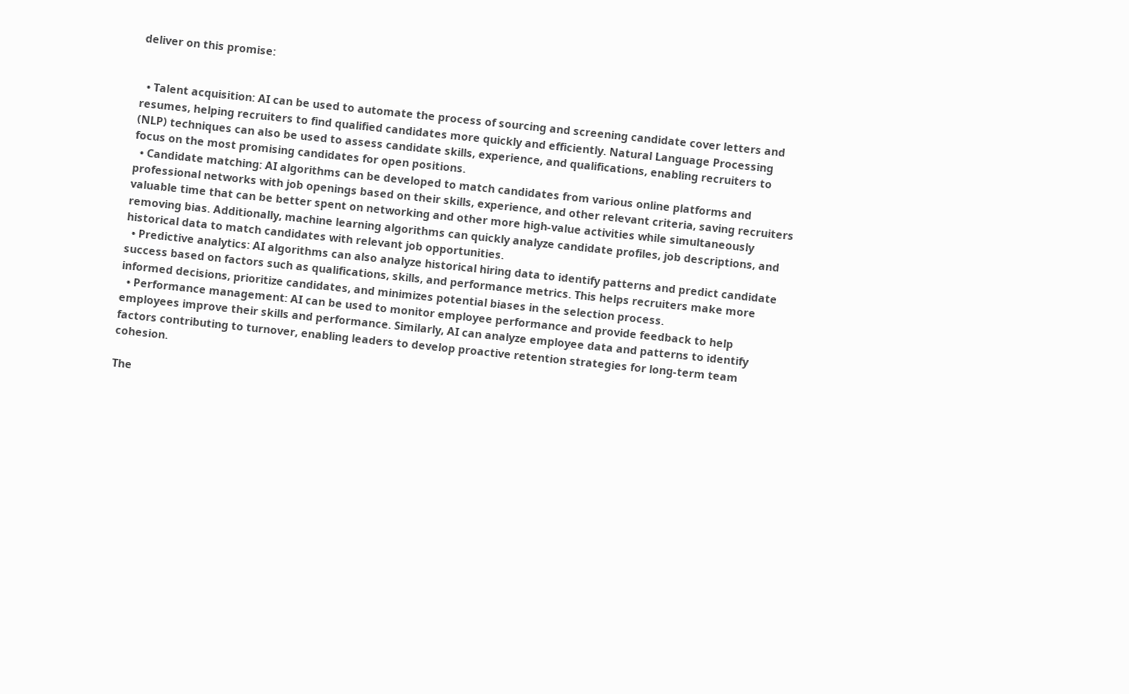deliver on this promise:


  • Talent acquisition: AI can be used to automate the process of sourcing and screening candidate cover letters and resumes, helping recruiters to find qualified candidates more quickly and efficiently. Natural Language Processing (NLP) techniques can also be used to assess candidate skills, experience, and qualifications, enabling recruiters to focus on the most promising candidates for open positions.
  • Candidate matching: AI algorithms can be developed to match candidates from various online platforms and professional networks with job openings based on their skills, experience, and other relevant criteria, saving recruiters valuable time that can be better spent on networking and other more high-value activities while simultaneously removing bias. Additionally, machine learning algorithms can quickly analyze candidate profiles, job descriptions, and historical data to match candidates with relevant job opportunities.
  • Predictive analytics: AI algorithms can also analyze historical hiring data to identify patterns and predict candidate success based on factors such as qualifications, skills, and performance metrics. This helps recruiters make more informed decisions, prioritize candidates, and minimizes potential biases in the selection process.
  • Performance management: AI can be used to monitor employee performance and provide feedback to help employees improve their skills and performance. Similarly, AI can analyze employee data and patterns to identify factors contributing to turnover, enabling leaders to develop proactive retention strategies for long-term team cohesion.

The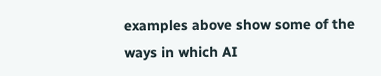examples above show some of the ways in which AI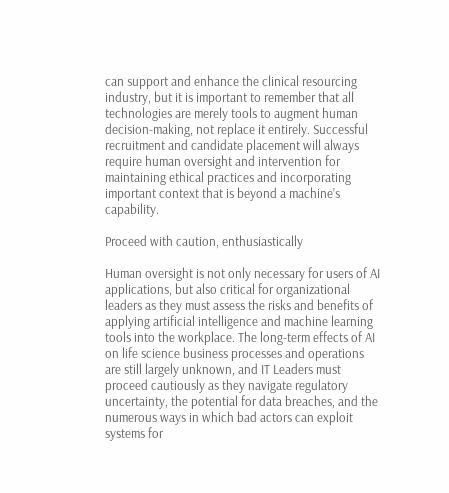can support and enhance the clinical resourcing industry, but it is important to remember that all technologies are merely tools to augment human decision-making, not replace it entirely. Successful recruitment and candidate placement will always require human oversight and intervention for maintaining ethical practices and incorporating important context that is beyond a machine’s capability.

Proceed with caution, enthusiastically

Human oversight is not only necessary for users of AI applications, but also critical for organizational leaders as they must assess the risks and benefits of applying artificial intelligence and machine learning tools into the workplace. The long-term effects of AI on life science business processes and operations are still largely unknown, and IT Leaders must proceed cautiously as they navigate regulatory uncertainty, the potential for data breaches, and the numerous ways in which bad actors can exploit systems for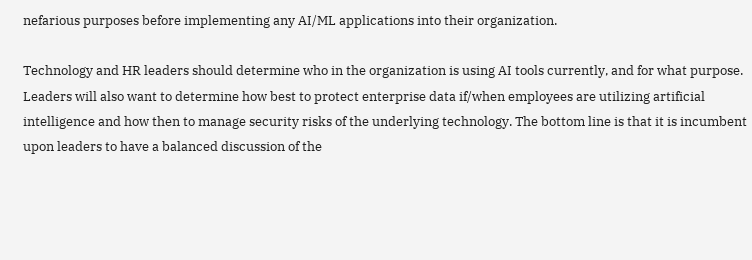nefarious purposes before implementing any AI/ML applications into their organization.

Technology and HR leaders should determine who in the organization is using AI tools currently, and for what purpose. Leaders will also want to determine how best to protect enterprise data if/when employees are utilizing artificial intelligence and how then to manage security risks of the underlying technology. The bottom line is that it is incumbent upon leaders to have a balanced discussion of the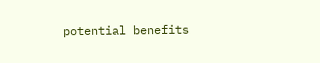potential benefits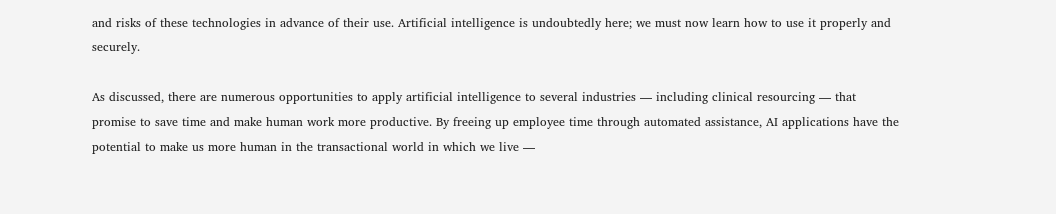and risks of these technologies in advance of their use. Artificial intelligence is undoubtedly here; we must now learn how to use it properly and securely.

As discussed, there are numerous opportunities to apply artificial intelligence to several industries — including clinical resourcing — that promise to save time and make human work more productive. By freeing up employee time through automated assistance, AI applications have the potential to make us more human in the transactional world in which we live —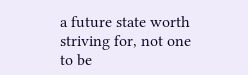a future state worth striving for, not one to be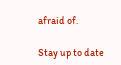afraid of.

Stay up to date